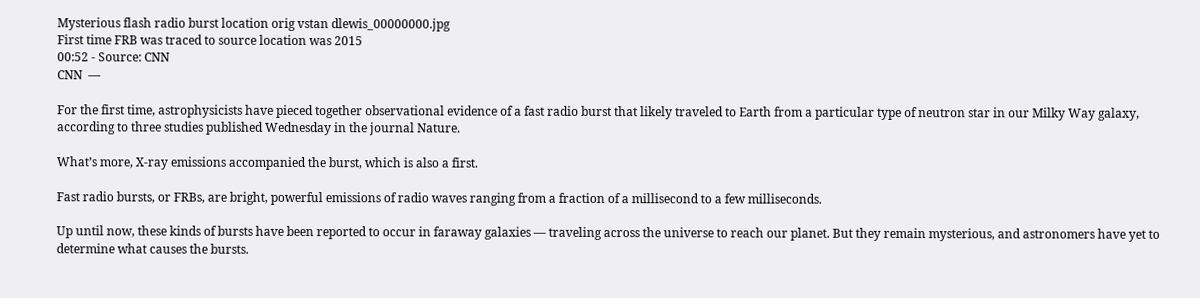Mysterious flash radio burst location orig vstan dlewis_00000000.jpg
First time FRB was traced to source location was 2015
00:52 - Source: CNN
CNN  —

For the first time, astrophysicists have pieced together observational evidence of a fast radio burst that likely traveled to Earth from a particular type of neutron star in our Milky Way galaxy, according to three studies published Wednesday in the journal Nature.

What’s more, X-ray emissions accompanied the burst, which is also a first.

Fast radio bursts, or FRBs, are bright, powerful emissions of radio waves ranging from a fraction of a millisecond to a few milliseconds.

Up until now, these kinds of bursts have been reported to occur in faraway galaxies — traveling across the universe to reach our planet. But they remain mysterious, and astronomers have yet to determine what causes the bursts.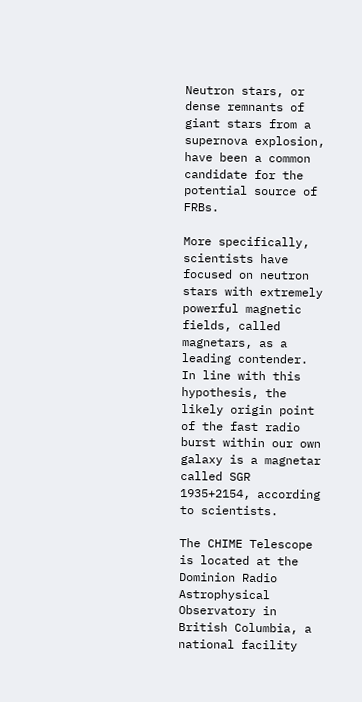Neutron stars, or dense remnants of giant stars from a supernova explosion, have been a common candidate for the potential source of FRBs.

More specifically, scientists have focused on neutron stars with extremely powerful magnetic fields, called magnetars, as a leading contender. In line with this hypothesis, the likely origin point of the fast radio burst within our own galaxy is a magnetar called SGR 1935+2154, according to scientists.

The CHIME Telescope is located at the Dominion Radio Astrophysical Observatory in British Columbia, a national facility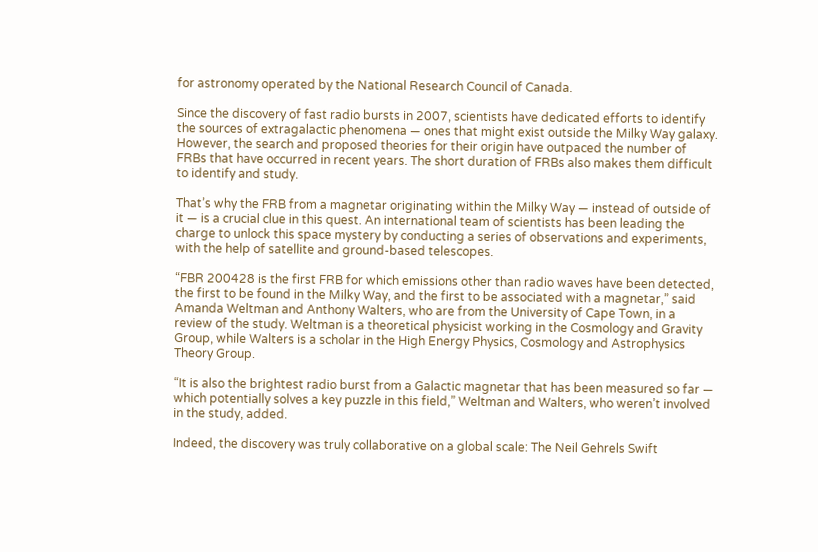for astronomy operated by the National Research Council of Canada.

Since the discovery of fast radio bursts in 2007, scientists have dedicated efforts to identify the sources of extragalactic phenomena — ones that might exist outside the Milky Way galaxy. However, the search and proposed theories for their origin have outpaced the number of FRBs that have occurred in recent years. The short duration of FRBs also makes them difficult to identify and study.

That’s why the FRB from a magnetar originating within the Milky Way — instead of outside of it — is a crucial clue in this quest. An international team of scientists has been leading the charge to unlock this space mystery by conducting a series of observations and experiments, with the help of satellite and ground-based telescopes.

“FBR 200428 is the first FRB for which emissions other than radio waves have been detected, the first to be found in the Milky Way, and the first to be associated with a magnetar,” said Amanda Weltman and Anthony Walters, who are from the University of Cape Town, in a review of the study. Weltman is a theoretical physicist working in the Cosmology and Gravity Group, while Walters is a scholar in the High Energy Physics, Cosmology and Astrophysics Theory Group.

“It is also the brightest radio burst from a Galactic magnetar that has been measured so far — which potentially solves a key puzzle in this field,” Weltman and Walters, who weren’t involved in the study, added.

Indeed, the discovery was truly collaborative on a global scale: The Neil Gehrels Swift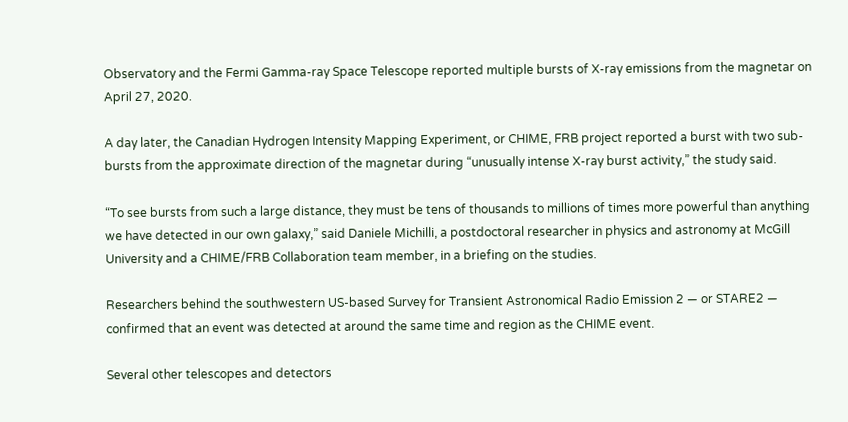Observatory and the Fermi Gamma-ray Space Telescope reported multiple bursts of X-ray emissions from the magnetar on April 27, 2020.

A day later, the Canadian Hydrogen Intensity Mapping Experiment, or CHIME, FRB project reported a burst with two sub-bursts from the approximate direction of the magnetar during “unusually intense X-ray burst activity,” the study said.

“To see bursts from such a large distance, they must be tens of thousands to millions of times more powerful than anything we have detected in our own galaxy,” said Daniele Michilli, a postdoctoral researcher in physics and astronomy at McGill University and a CHIME/FRB Collaboration team member, in a briefing on the studies.

Researchers behind the southwestern US-based Survey for Transient Astronomical Radio Emission 2 — or STARE2 — confirmed that an event was detected at around the same time and region as the CHIME event.

Several other telescopes and detectors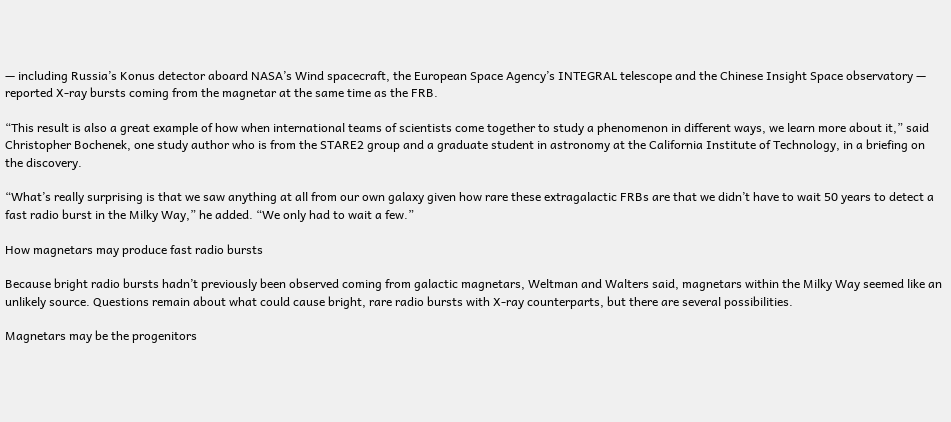— including Russia’s Konus detector aboard NASA’s Wind spacecraft, the European Space Agency’s INTEGRAL telescope and the Chinese Insight Space observatory — reported X-ray bursts coming from the magnetar at the same time as the FRB.

“This result is also a great example of how when international teams of scientists come together to study a phenomenon in different ways, we learn more about it,” said Christopher Bochenek, one study author who is from the STARE2 group and a graduate student in astronomy at the California Institute of Technology, in a briefing on the discovery.

“What’s really surprising is that we saw anything at all from our own galaxy given how rare these extragalactic FRBs are that we didn’t have to wait 50 years to detect a fast radio burst in the Milky Way,” he added. “We only had to wait a few.”

How magnetars may produce fast radio bursts

Because bright radio bursts hadn’t previously been observed coming from galactic magnetars, Weltman and Walters said, magnetars within the Milky Way seemed like an unlikely source. Questions remain about what could cause bright, rare radio bursts with X-ray counterparts, but there are several possibilities.

Magnetars may be the progenitors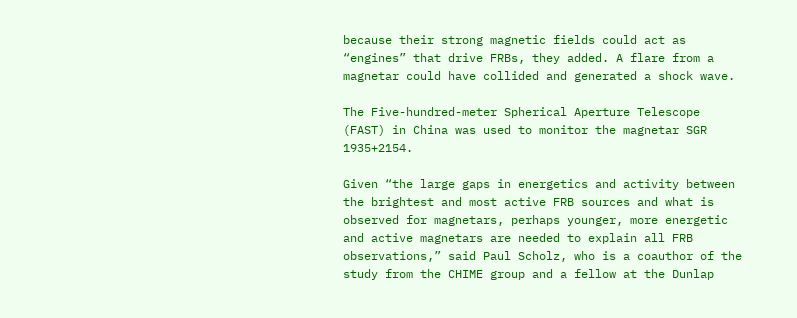because their strong magnetic fields could act as “engines” that drive FRBs, they added. A flare from a magnetar could have collided and generated a shock wave.

The Five-hundred-meter Spherical Aperture Telescope (FAST) in China was used to monitor the magnetar SGR 1935+2154.

Given “the large gaps in energetics and activity between the brightest and most active FRB sources and what is observed for magnetars, perhaps younger, more energetic and active magnetars are needed to explain all FRB observations,” said Paul Scholz, who is a coauthor of the study from the CHIME group and a fellow at the Dunlap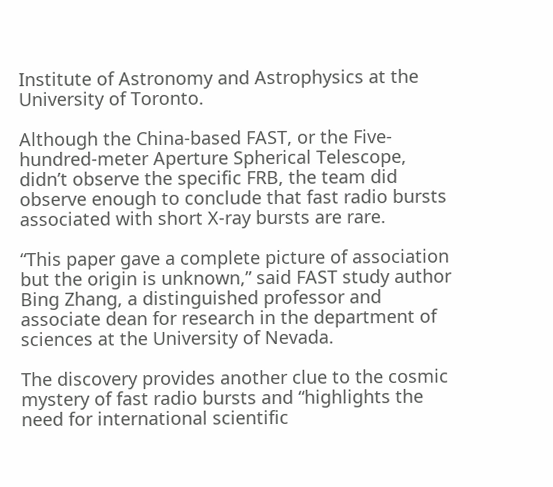Institute of Astronomy and Astrophysics at the University of Toronto.

Although the China-based FAST, or the Five-hundred-meter Aperture Spherical Telescope, didn’t observe the specific FRB, the team did observe enough to conclude that fast radio bursts associated with short X-ray bursts are rare.

“This paper gave a complete picture of association but the origin is unknown,” said FAST study author Bing Zhang, a distinguished professor and associate dean for research in the department of sciences at the University of Nevada.

The discovery provides another clue to the cosmic mystery of fast radio bursts and “highlights the need for international scientific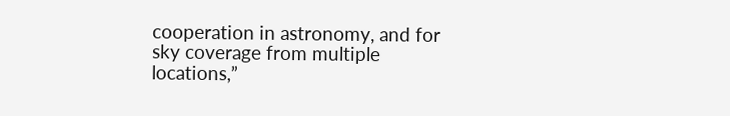cooperation in astronomy, and for sky coverage from multiple locations,”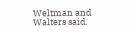Weltman and Walters said.